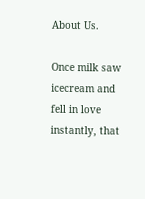About Us.

Once milk saw icecream and fell in love instantly, that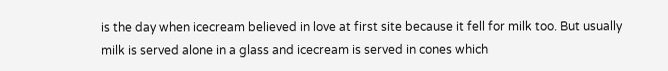is the day when icecream believed in love at first site because it fell for milk too. But usually milk is served alone in a glass and icecream is served in cones which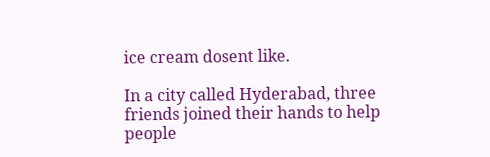ice cream dosent like.

In a city called Hyderabad, three friends joined their hands to help people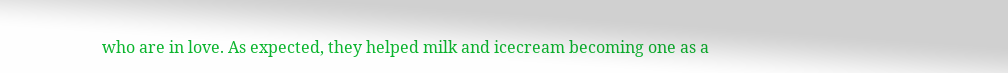who are in love. As expected, they helped milk and icecream becoming one as a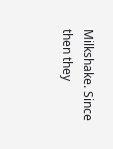Milkshake. Since then they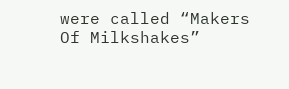were called “Makers Of Milkshakes”